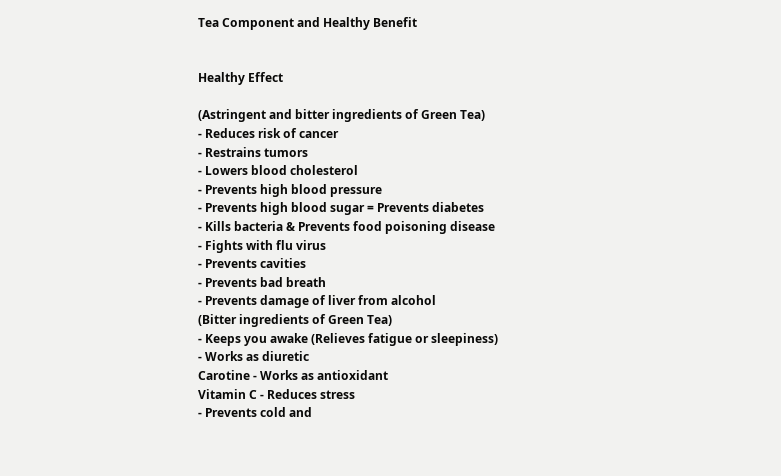Tea Component and Healthy Benefit


Healthy Effect

(Astringent and bitter ingredients of Green Tea)
- Reduces risk of cancer
- Restrains tumors
- Lowers blood cholesterol
- Prevents high blood pressure
- Prevents high blood sugar = Prevents diabetes
- Kills bacteria & Prevents food poisoning disease
- Fights with flu virus
- Prevents cavities
- Prevents bad breath
- Prevents damage of liver from alcohol
(Bitter ingredients of Green Tea)
- Keeps you awake (Relieves fatigue or sleepiness)
- Works as diuretic
Carotine - Works as antioxidant
Vitamin C - Reduces stress
- Prevents cold and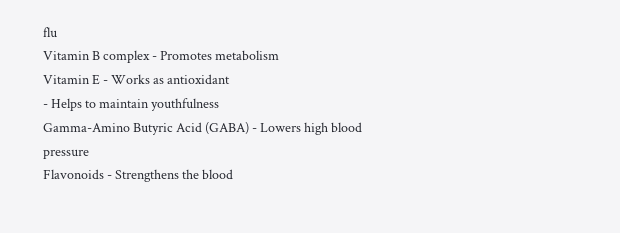flu
Vitamin B complex - Promotes metabolism
Vitamin E - Works as antioxidant
- Helps to maintain youthfulness
Gamma-Amino Butyric Acid (GABA) - Lowers high blood pressure
Flavonoids - Strengthens the blood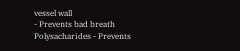vessel wall
- Prevents bad breath
Polysacharides - Prevents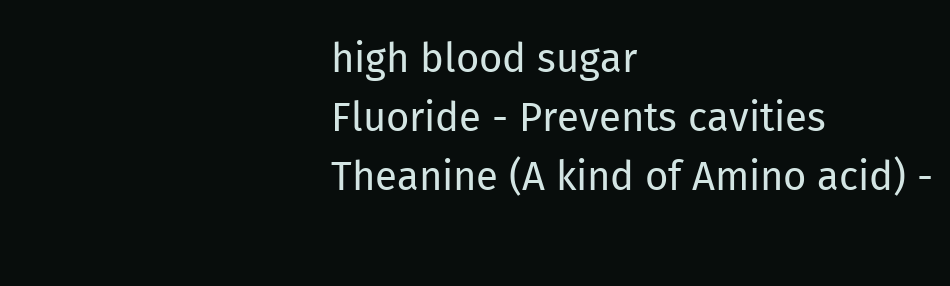high blood sugar
Fluoride - Prevents cavities
Theanine (A kind of Amino acid) -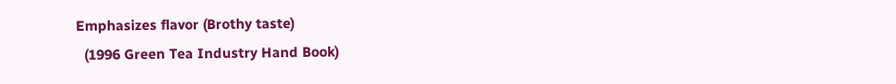Emphasizes flavor (Brothy taste)
  (1996 Green Tea Industry Hand Book)